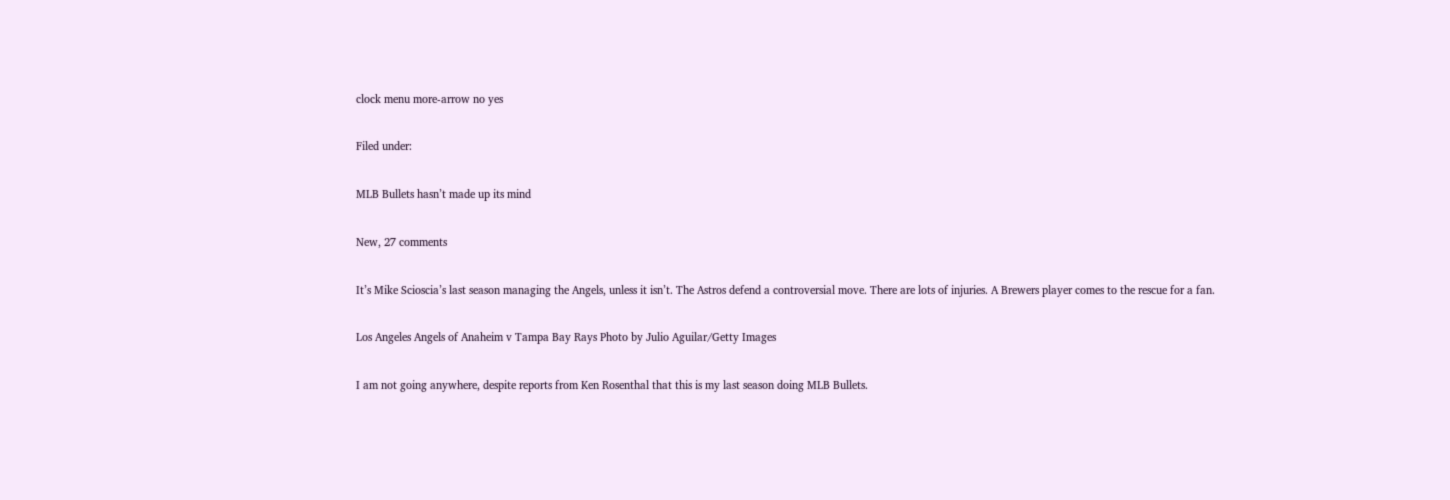clock menu more-arrow no yes

Filed under:

MLB Bullets hasn’t made up its mind

New, 27 comments

It’s Mike Scioscia’s last season managing the Angels, unless it isn’t. The Astros defend a controversial move. There are lots of injuries. A Brewers player comes to the rescue for a fan.

Los Angeles Angels of Anaheim v Tampa Bay Rays Photo by Julio Aguilar/Getty Images

I am not going anywhere, despite reports from Ken Rosenthal that this is my last season doing MLB Bullets.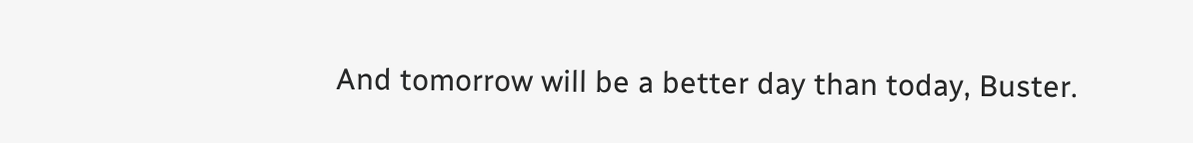And tomorrow will be a better day than today, Buster.